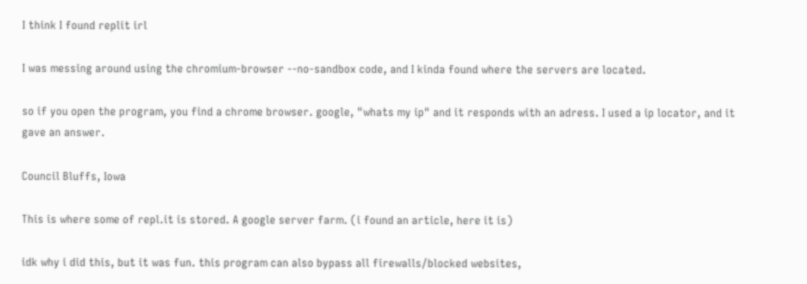I think I found replit irl

I was messing around using the chromium-browser --no-sandbox code, and I kinda found where the servers are located.

so if you open the program, you find a chrome browser. google, "whats my ip" and it responds with an adress. I used a ip locator, and it gave an answer.

Council Bluffs, Iowa

This is where some of repl.it is stored. A google server farm. (i found an article, here it is)

idk why i did this, but it was fun. this program can also bypass all firewalls/blocked websites,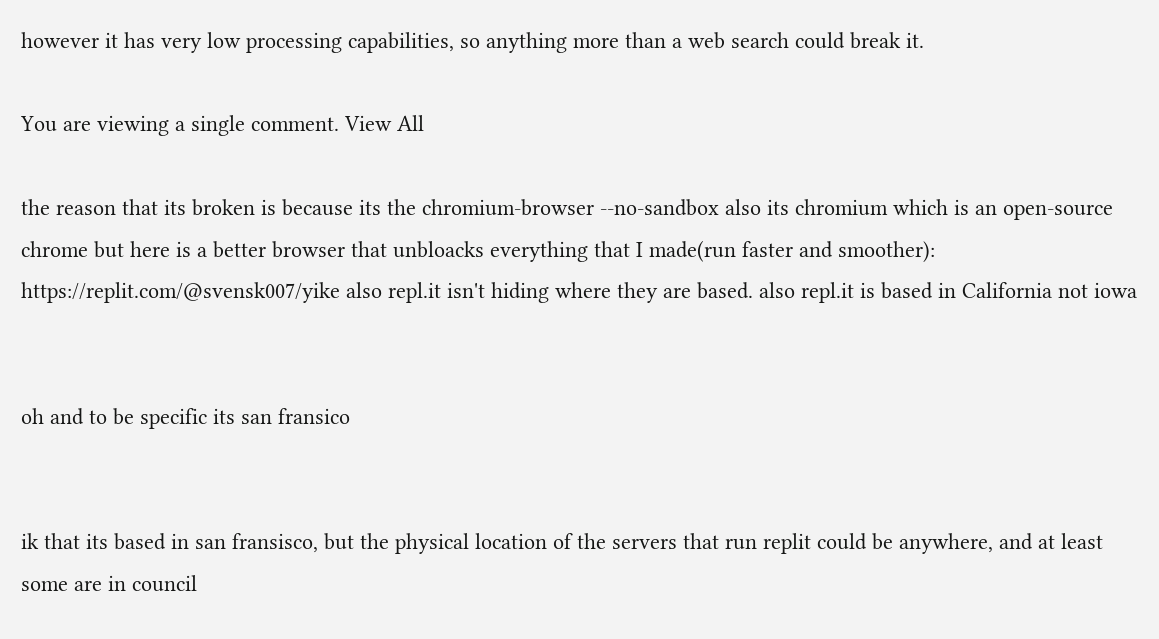however it has very low processing capabilities, so anything more than a web search could break it.

You are viewing a single comment. View All

the reason that its broken is because its the chromium-browser --no-sandbox also its chromium which is an open-source chrome but here is a better browser that unbloacks everything that I made(run faster and smoother): https://replit.com/@svensk007/yike also repl.it isn't hiding where they are based. also repl.it is based in California not iowa


oh and to be specific its san fransico


ik that its based in san fransisco, but the physical location of the servers that run replit could be anywhere, and at least some are in council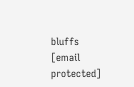bluffs [email protected]